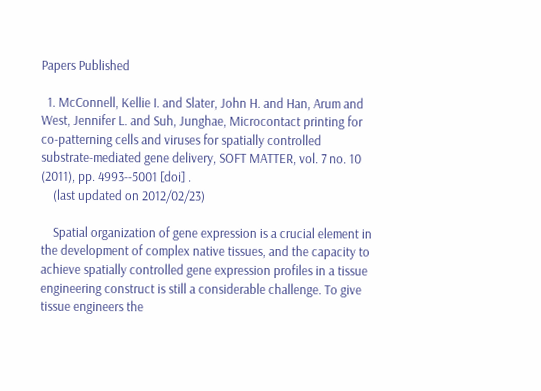Papers Published

  1. McConnell, Kellie I. and Slater, John H. and Han, Arum and West, Jennifer L. and Suh, Junghae, Microcontact printing for co-patterning cells and viruses for spatially controlled substrate-mediated gene delivery, SOFT MATTER, vol. 7 no. 10 (2011), pp. 4993--5001 [doi] .
    (last updated on 2012/02/23)

    Spatial organization of gene expression is a crucial element in the development of complex native tissues, and the capacity to achieve spatially controlled gene expression profiles in a tissue engineering construct is still a considerable challenge. To give tissue engineers the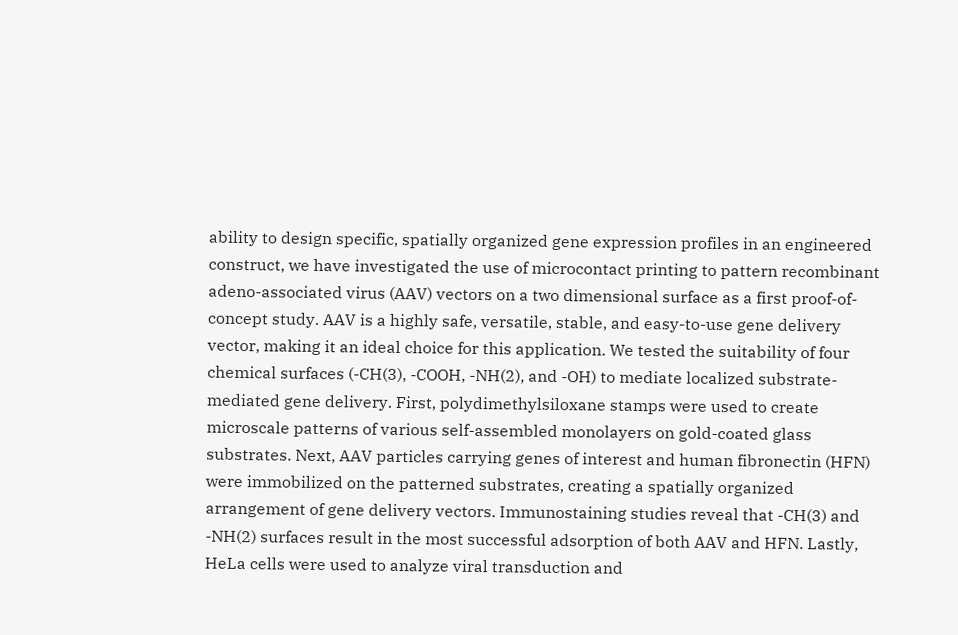ability to design specific, spatially organized gene expression profiles in an engineered construct, we have investigated the use of microcontact printing to pattern recombinant adeno-associated virus (AAV) vectors on a two dimensional surface as a first proof-of-concept study. AAV is a highly safe, versatile, stable, and easy-to-use gene delivery vector, making it an ideal choice for this application. We tested the suitability of four chemical surfaces (-CH(3), -COOH, -NH(2), and -OH) to mediate localized substrate-mediated gene delivery. First, polydimethylsiloxane stamps were used to create microscale patterns of various self-assembled monolayers on gold-coated glass substrates. Next, AAV particles carrying genes of interest and human fibronectin (HFN) were immobilized on the patterned substrates, creating a spatially organized arrangement of gene delivery vectors. Immunostaining studies reveal that -CH(3) and -NH(2) surfaces result in the most successful adsorption of both AAV and HFN. Lastly, HeLa cells were used to analyze viral transduction and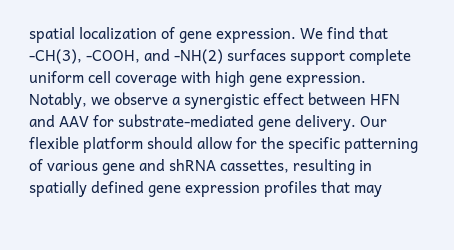spatial localization of gene expression. We find that -CH(3), -COOH, and -NH(2) surfaces support complete uniform cell coverage with high gene expression. Notably, we observe a synergistic effect between HFN and AAV for substrate-mediated gene delivery. Our flexible platform should allow for the specific patterning of various gene and shRNA cassettes, resulting in spatially defined gene expression profiles that may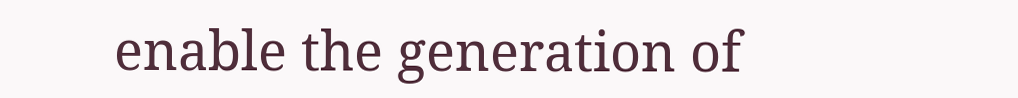enable the generation of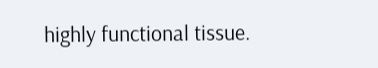highly functional tissue.